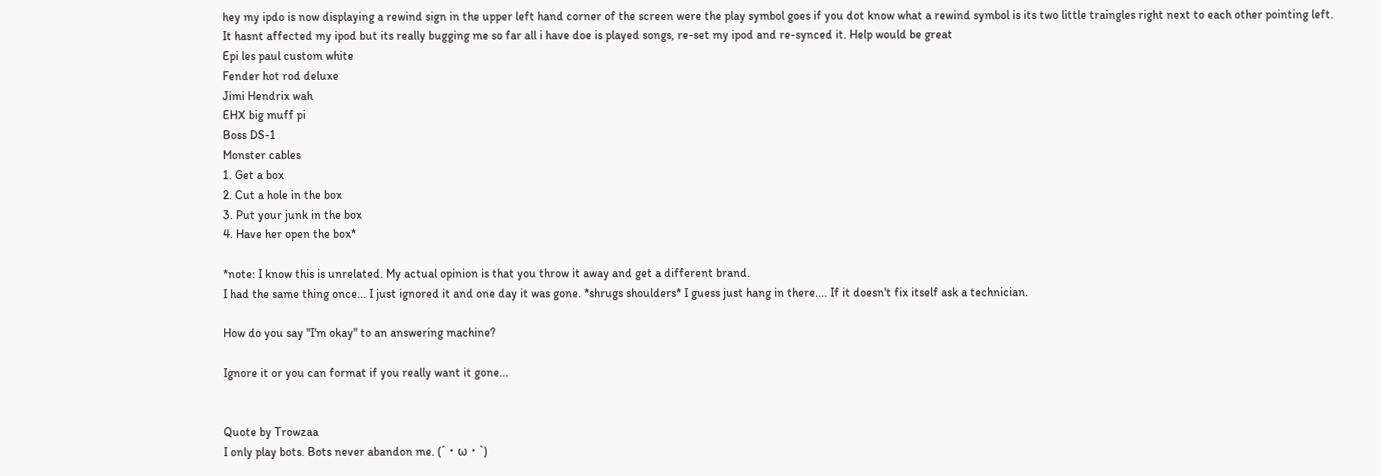hey my ipdo is now displaying a rewind sign in the upper left hand corner of the screen were the play symbol goes if you dot know what a rewind symbol is its two little traingles right next to each other pointing left. It hasnt affected my ipod but its really bugging me so far all i have doe is played songs, re-set my ipod and re-synced it. Help would be great
Epi les paul custom white
Fender hot rod deluxe
Jimi Hendrix wah
EHX big muff pi
Boss DS-1
Monster cables
1. Get a box
2. Cut a hole in the box
3. Put your junk in the box
4. Have her open the box*

*note: I know this is unrelated. My actual opinion is that you throw it away and get a different brand.
I had the same thing once... I just ignored it and one day it was gone. *shrugs shoulders* I guess just hang in there.... If it doesn't fix itself ask a technician.

How do you say "I'm okay" to an answering machine?

Ignore it or you can format if you really want it gone...


Quote by Trowzaa
I only play bots. Bots never abandon me. (´・ω・`)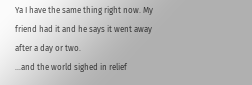Ya I have the same thing right now. My friend had it and he says it went away after a day or two.
...and the world sighed in relief